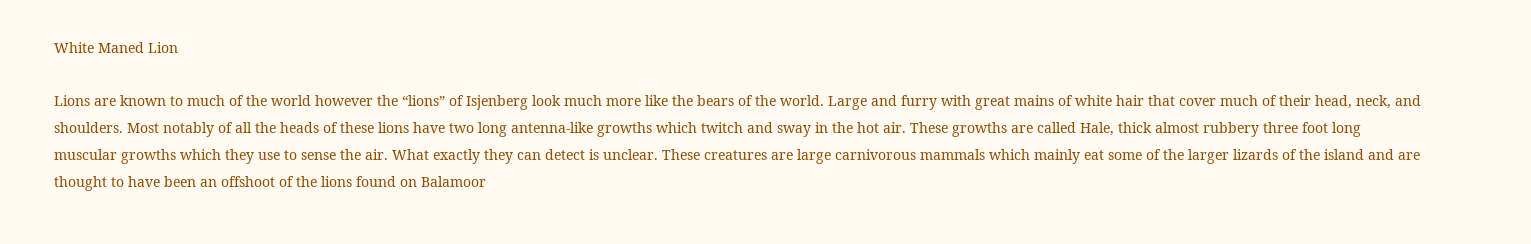White Maned Lion

Lions are known to much of the world however the “lions” of Isjenberg look much more like the bears of the world. Large and furry with great mains of white hair that cover much of their head, neck, and shoulders. Most notably of all the heads of these lions have two long antenna-like growths which twitch and sway in the hot air. These growths are called Hale, thick almost rubbery three foot long muscular growths which they use to sense the air. What exactly they can detect is unclear. These creatures are large carnivorous mammals which mainly eat some of the larger lizards of the island and are thought to have been an offshoot of the lions found on Balamoor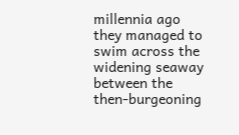millennia ago they managed to swim across the widening seaway between the then-burgeoning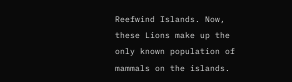Reefwind Islands. Now, these Lions make up the only known population of mammals on the islands.